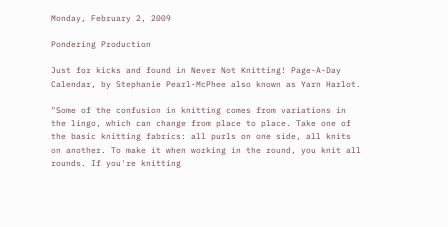Monday, February 2, 2009

Pondering Production

Just for kicks and found in Never Not Knitting! Page-A-Day Calendar, by Stephanie Pearl-McPhee also known as Yarn Harlot.

"Some of the confusion in knitting comes from variations in the lingo, which can change from place to place. Take one of the basic knitting fabrics: all purls on one side, all knits on another. To make it when working in the round, you knit all rounds. If you're knitting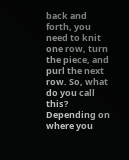back and forth, you need to knit one row, turn the piece, and purl the next row. So, what do you call this? Depending on where you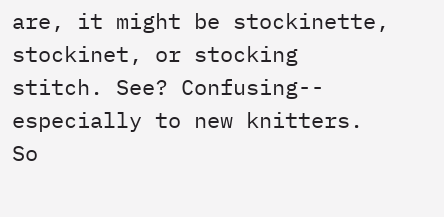are, it might be stockinette, stockinet, or stocking stitch. See? Confusing-- especially to new knitters.
So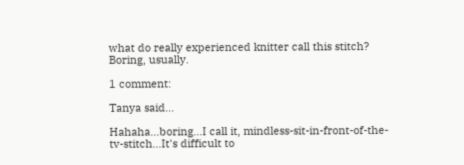what do really experienced knitter call this stitch? Boring, usually.

1 comment:

Tanya said...

Hahaha...boring...I call it, mindless-sit-in-front-of-the-tv-stitch...It's difficult to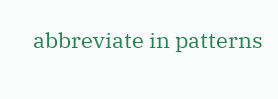abbreviate in patterns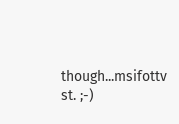though...msifottv st. ;-)